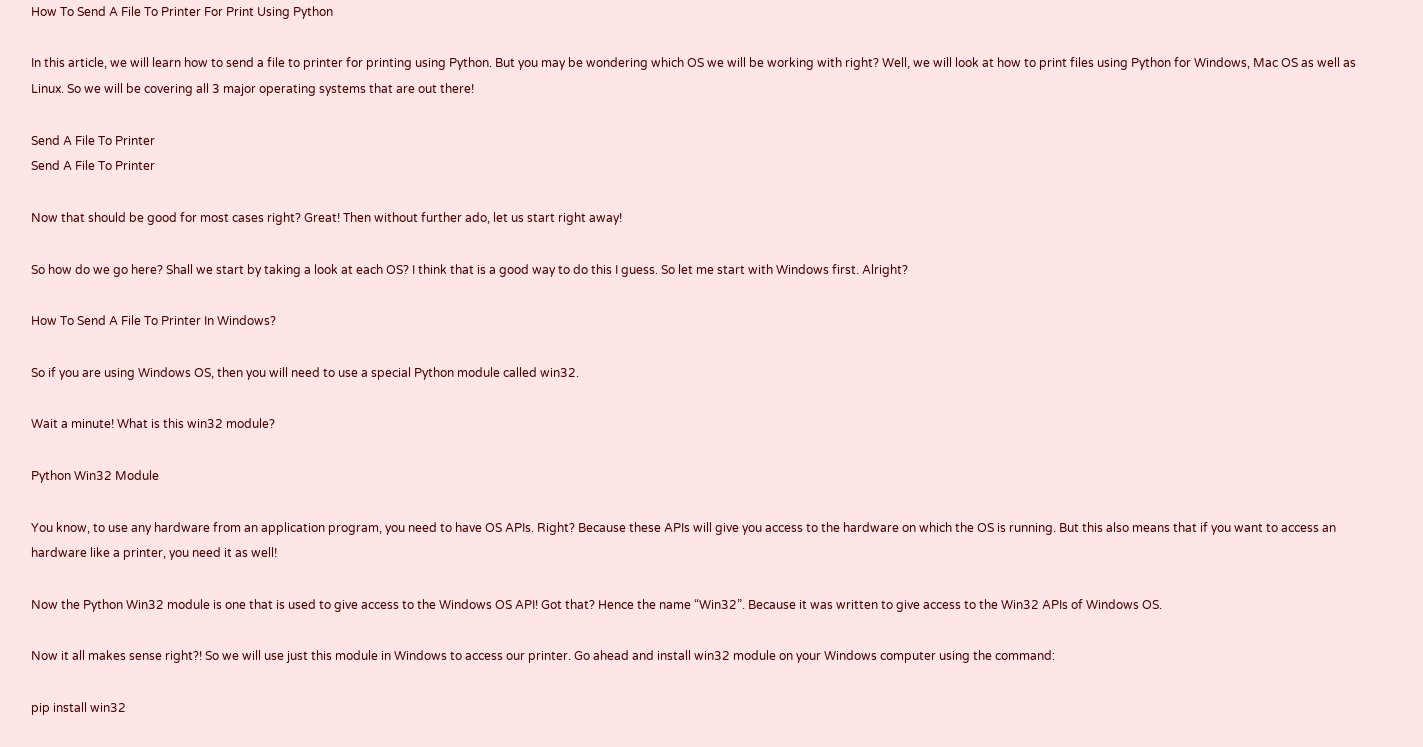How To Send A File To Printer For Print Using Python

In this article, we will learn how to send a file to printer for printing using Python. But you may be wondering which OS we will be working with right? Well, we will look at how to print files using Python for Windows, Mac OS as well as Linux. So we will be covering all 3 major operating systems that are out there!

Send A File To Printer
Send A File To Printer

Now that should be good for most cases right? Great! Then without further ado, let us start right away!

So how do we go here? Shall we start by taking a look at each OS? I think that is a good way to do this I guess. So let me start with Windows first. Alright?

How To Send A File To Printer In Windows?

So if you are using Windows OS, then you will need to use a special Python module called win32.

Wait a minute! What is this win32 module?

Python Win32 Module

You know, to use any hardware from an application program, you need to have OS APIs. Right? Because these APIs will give you access to the hardware on which the OS is running. But this also means that if you want to access an hardware like a printer, you need it as well!

Now the Python Win32 module is one that is used to give access to the Windows OS API! Got that? Hence the name “Win32”. Because it was written to give access to the Win32 APIs of Windows OS.

Now it all makes sense right?! So we will use just this module in Windows to access our printer. Go ahead and install win32 module on your Windows computer using the command:

pip install win32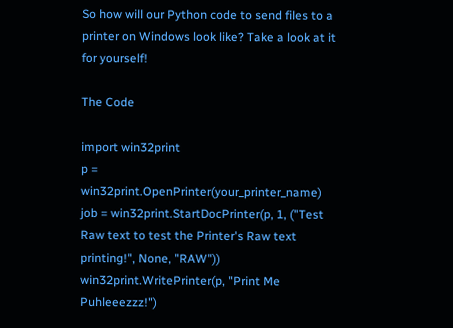So how will our Python code to send files to a printer on Windows look like? Take a look at it for yourself!

The Code

import win32print
p = win32print.OpenPrinter(your_printer_name)
job = win32print.StartDocPrinter(p, 1, ("Test Raw text to test the Printer's Raw text printing!", None, "RAW"))
win32print.WritePrinter(p, "Print Me Puhleeezzz!")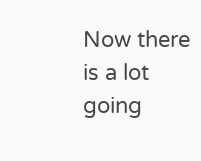Now there is a lot going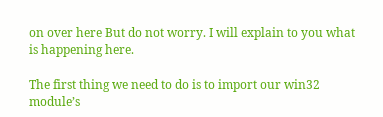on over here But do not worry. I will explain to you what is happening here.

The first thing we need to do is to import our win32 module’s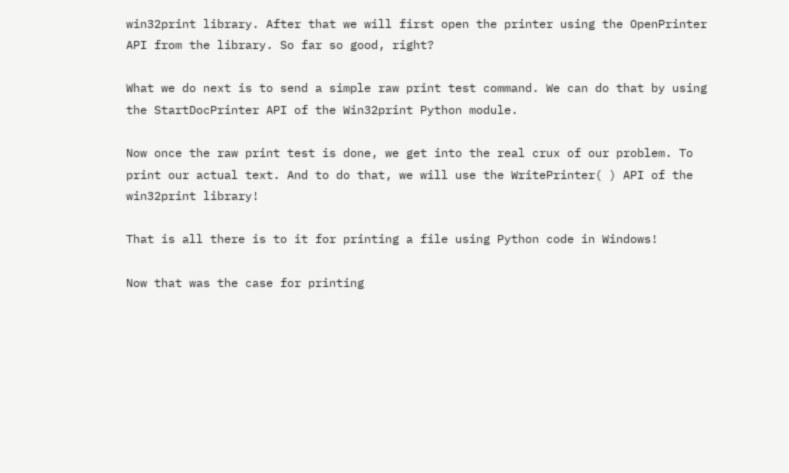win32print library. After that we will first open the printer using the OpenPrinter API from the library. So far so good, right?

What we do next is to send a simple raw print test command. We can do that by using the StartDocPrinter API of the Win32print Python module.

Now once the raw print test is done, we get into the real crux of our problem. To print our actual text. And to do that, we will use the WritePrinter( ) API of the win32print library!

That is all there is to it for printing a file using Python code in Windows!

Now that was the case for printing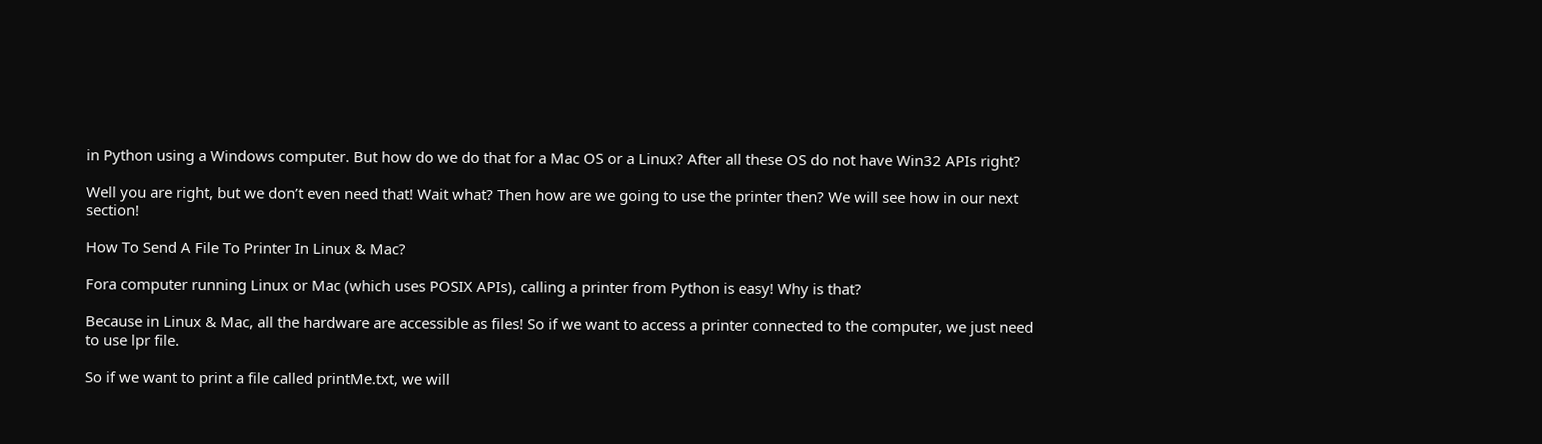in Python using a Windows computer. But how do we do that for a Mac OS or a Linux? After all these OS do not have Win32 APIs right?

Well you are right, but we don’t even need that! Wait what? Then how are we going to use the printer then? We will see how in our next section!

How To Send A File To Printer In Linux & Mac?

Fora computer running Linux or Mac (which uses POSIX APIs), calling a printer from Python is easy! Why is that?

Because in Linux & Mac, all the hardware are accessible as files! So if we want to access a printer connected to the computer, we just need to use lpr file.

So if we want to print a file called printMe.txt, we will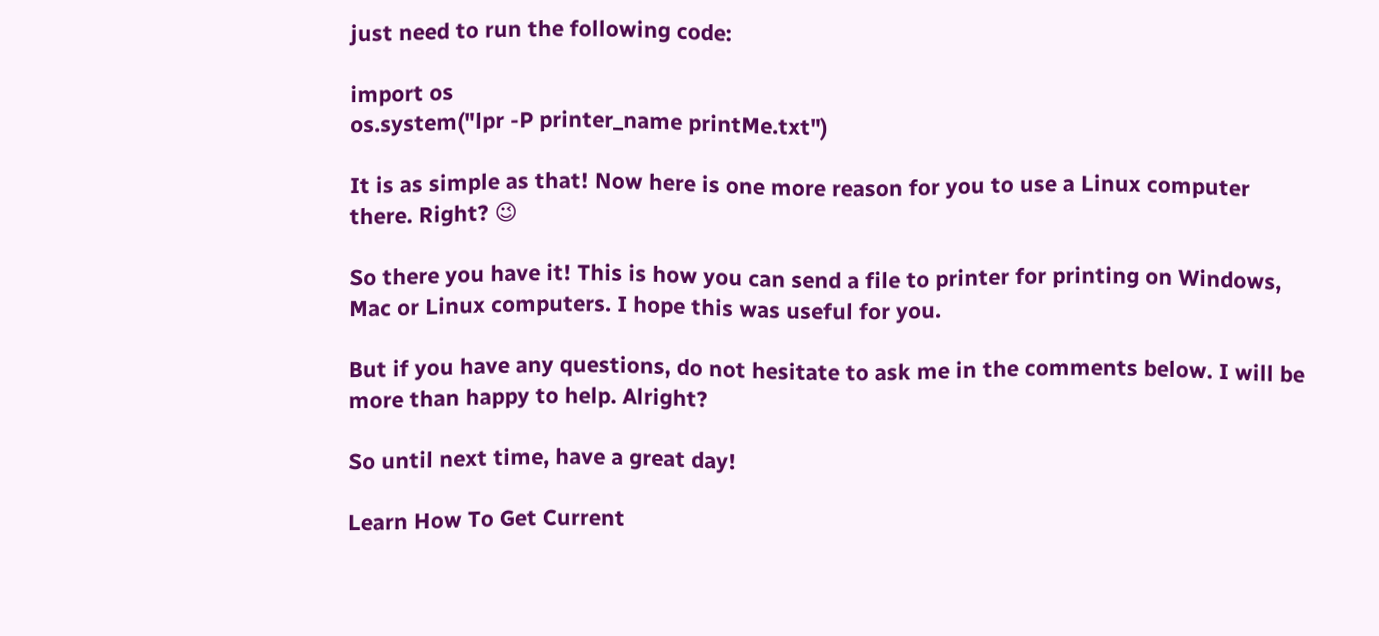just need to run the following code:

import os
os.system("lpr -P printer_name printMe.txt")

It is as simple as that! Now here is one more reason for you to use a Linux computer there. Right? 😉

So there you have it! This is how you can send a file to printer for printing on Windows, Mac or Linux computers. I hope this was useful for you.

But if you have any questions, do not hesitate to ask me in the comments below. I will be more than happy to help. Alright?

So until next time, have a great day!

Learn How To Get Current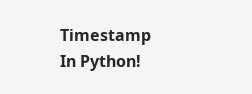Timestamp In Python!